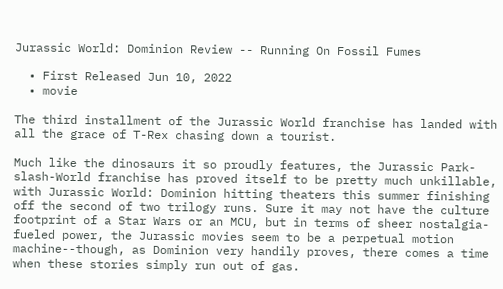Jurassic World: Dominion Review -- Running On Fossil Fumes

  • First Released Jun 10, 2022
  • movie

The third installment of the Jurassic World franchise has landed with all the grace of T-Rex chasing down a tourist.

Much like the dinosaurs it so proudly features, the Jurassic Park-slash-World franchise has proved itself to be pretty much unkillable, with Jurassic World: Dominion hitting theaters this summer finishing off the second of two trilogy runs. Sure it may not have the culture footprint of a Star Wars or an MCU, but in terms of sheer nostalgia-fueled power, the Jurassic movies seem to be a perpetual motion machine--though, as Dominion very handily proves, there comes a time when these stories simply run out of gas.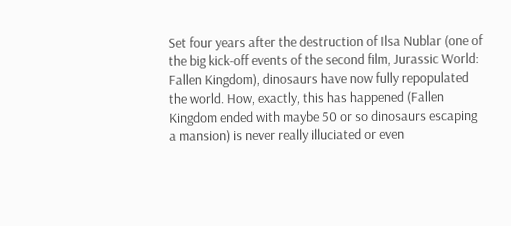Set four years after the destruction of Ilsa Nublar (one of the big kick-off events of the second film, Jurassic World: Fallen Kingdom), dinosaurs have now fully repopulated the world. How, exactly, this has happened (Fallen Kingdom ended with maybe 50 or so dinosaurs escaping a mansion) is never really illuciated or even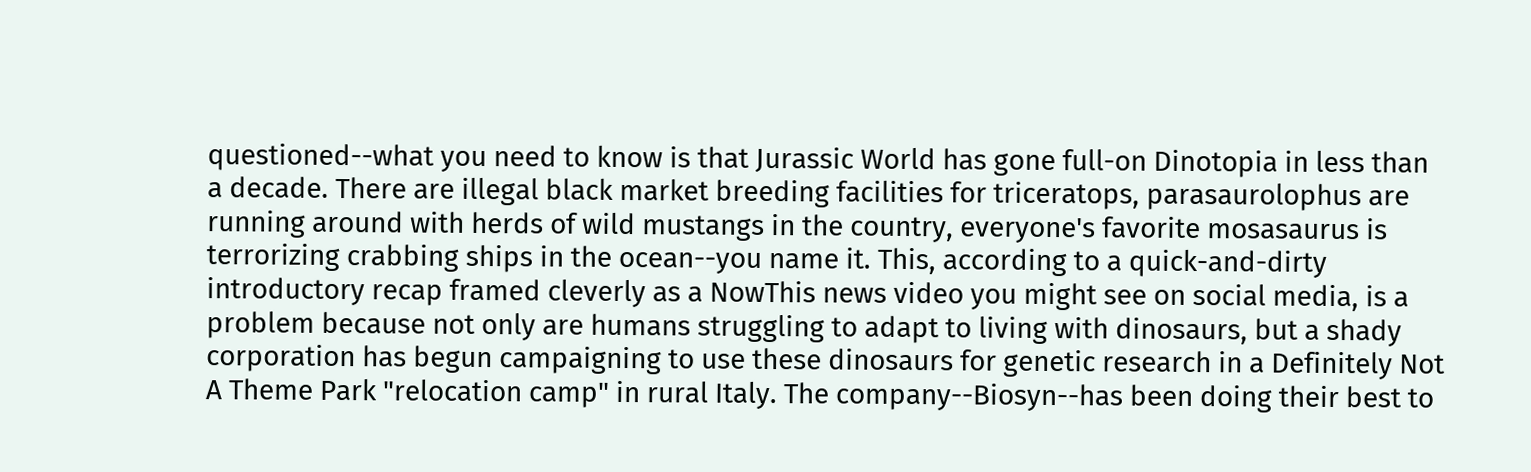questioned--what you need to know is that Jurassic World has gone full-on Dinotopia in less than a decade. There are illegal black market breeding facilities for triceratops, parasaurolophus are running around with herds of wild mustangs in the country, everyone's favorite mosasaurus is terrorizing crabbing ships in the ocean--you name it. This, according to a quick-and-dirty introductory recap framed cleverly as a NowThis news video you might see on social media, is a problem because not only are humans struggling to adapt to living with dinosaurs, but a shady corporation has begun campaigning to use these dinosaurs for genetic research in a Definitely Not A Theme Park "relocation camp" in rural Italy. The company--Biosyn--has been doing their best to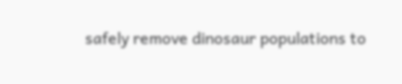safely remove dinosaur populations to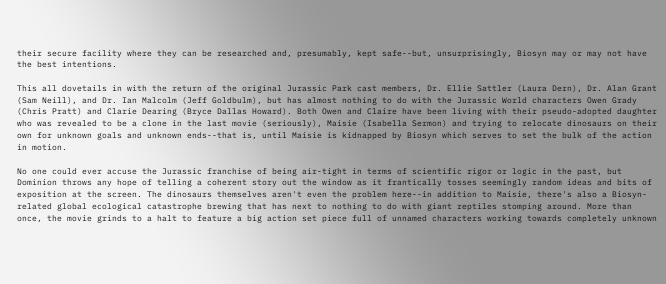their secure facility where they can be researched and, presumably, kept safe--but, unsurprisingly, Biosyn may or may not have the best intentions.

This all dovetails in with the return of the original Jurassic Park cast members, Dr. Ellie Sattler (Laura Dern), Dr. Alan Grant (Sam Neill), and Dr. Ian Malcolm (Jeff Goldbulm), but has almost nothing to do with the Jurassic World characters Owen Grady (Chris Pratt) and Clarie Dearing (Bryce Dallas Howard). Both Owen and Claire have been living with their pseudo-adopted daughter who was revealed to be a clone in the last movie (seriously), Maisie (Isabella Sermon) and trying to relocate dinosaurs on their own for unknown goals and unknown ends--that is, until Maisie is kidnapped by Biosyn which serves to set the bulk of the action in motion.

No one could ever accuse the Jurassic franchise of being air-tight in terms of scientific rigor or logic in the past, but Dominion throws any hope of telling a coherent story out the window as it frantically tosses seemingly random ideas and bits of exposition at the screen. The dinosaurs themselves aren't even the problem here--in addition to Maisie, there's also a Biosyn-related global ecological catastrophe brewing that has next to nothing to do with giant reptiles stomping around. More than once, the movie grinds to a halt to feature a big action set piece full of unnamed characters working towards completely unknown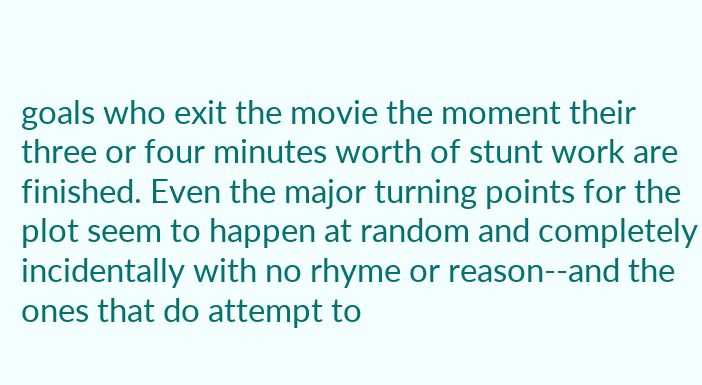goals who exit the movie the moment their three or four minutes worth of stunt work are finished. Even the major turning points for the plot seem to happen at random and completely incidentally with no rhyme or reason--and the ones that do attempt to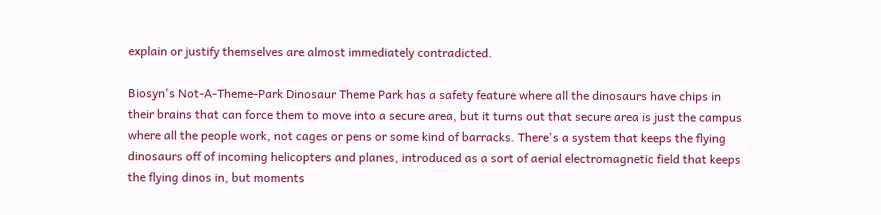explain or justify themselves are almost immediately contradicted.

Biosyn's Not-A-Theme-Park Dinosaur Theme Park has a safety feature where all the dinosaurs have chips in their brains that can force them to move into a secure area, but it turns out that secure area is just the campus where all the people work, not cages or pens or some kind of barracks. There's a system that keeps the flying dinosaurs off of incoming helicopters and planes, introduced as a sort of aerial electromagnetic field that keeps the flying dinos in, but moments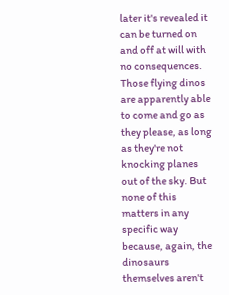later it's revealed it can be turned on and off at will with no consequences. Those flying dinos are apparently able to come and go as they please, as long as they're not knocking planes out of the sky. But none of this matters in any specific way because, again, the dinosaurs themselves aren't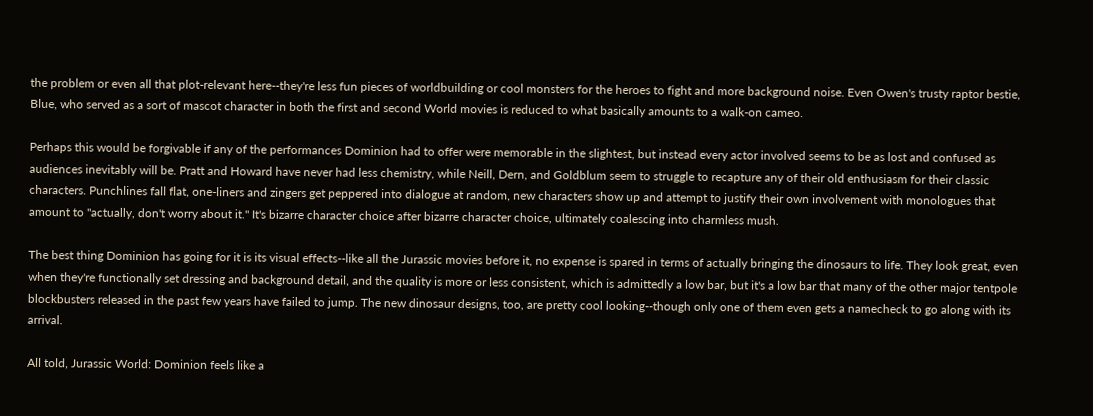the problem or even all that plot-relevant here--they're less fun pieces of worldbuilding or cool monsters for the heroes to fight and more background noise. Even Owen's trusty raptor bestie, Blue, who served as a sort of mascot character in both the first and second World movies is reduced to what basically amounts to a walk-on cameo.

Perhaps this would be forgivable if any of the performances Dominion had to offer were memorable in the slightest, but instead every actor involved seems to be as lost and confused as audiences inevitably will be. Pratt and Howard have never had less chemistry, while Neill, Dern, and Goldblum seem to struggle to recapture any of their old enthusiasm for their classic characters. Punchlines fall flat, one-liners and zingers get peppered into dialogue at random, new characters show up and attempt to justify their own involvement with monologues that amount to "actually, don't worry about it." It's bizarre character choice after bizarre character choice, ultimately coalescing into charmless mush.

The best thing Dominion has going for it is its visual effects--like all the Jurassic movies before it, no expense is spared in terms of actually bringing the dinosaurs to life. They look great, even when they're functionally set dressing and background detail, and the quality is more or less consistent, which is admittedly a low bar, but it's a low bar that many of the other major tentpole blockbusters released in the past few years have failed to jump. The new dinosaur designs, too, are pretty cool looking--though only one of them even gets a namecheck to go along with its arrival.

All told, Jurassic World: Dominion feels like a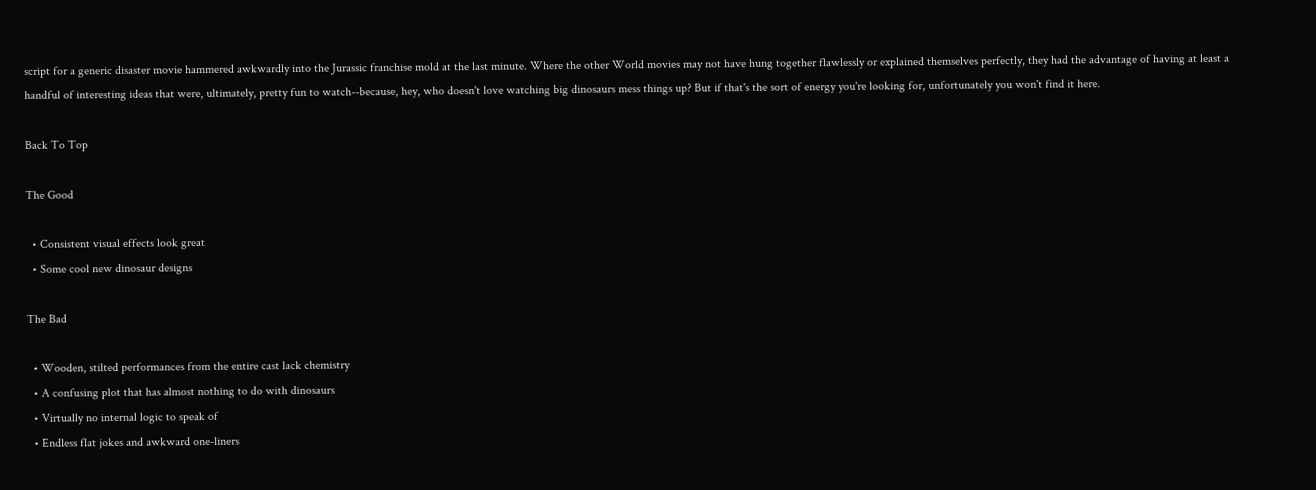script for a generic disaster movie hammered awkwardly into the Jurassic franchise mold at the last minute. Where the other World movies may not have hung together flawlessly or explained themselves perfectly, they had the advantage of having at least a handful of interesting ideas that were, ultimately, pretty fun to watch--because, hey, who doesn't love watching big dinosaurs mess things up? But if that's the sort of energy you're looking for, unfortunately you won't find it here.

Back To Top

The Good

  • Consistent visual effects look great
  • Some cool new dinosaur designs

The Bad

  • Wooden, stilted performances from the entire cast lack chemistry
  • A confusing plot that has almost nothing to do with dinosaurs
  • Virtually no internal logic to speak of
  • Endless flat jokes and awkward one-liners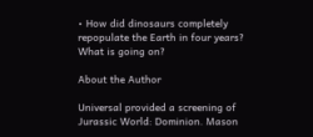• How did dinosaurs completely repopulate the Earth in four years? What is going on?

About the Author

Universal provided a screening of Jurassic World: Dominion. Mason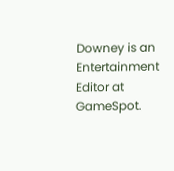Downey is an Entertainment Editor at GameSpot.